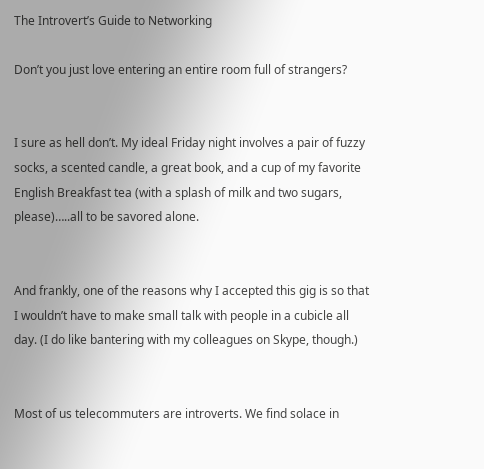The Introvert’s Guide to Networking

Don’t you just love entering an entire room full of strangers?


I sure as hell don’t. My ideal Friday night involves a pair of fuzzy socks, a scented candle, a great book, and a cup of my favorite English Breakfast tea (with a splash of milk and two sugars, please)…..all to be savored alone.


And frankly, one of the reasons why I accepted this gig is so that I wouldn’t have to make small talk with people in a cubicle all day. (I do like bantering with my colleagues on Skype, though.)


Most of us telecommuters are introverts. We find solace in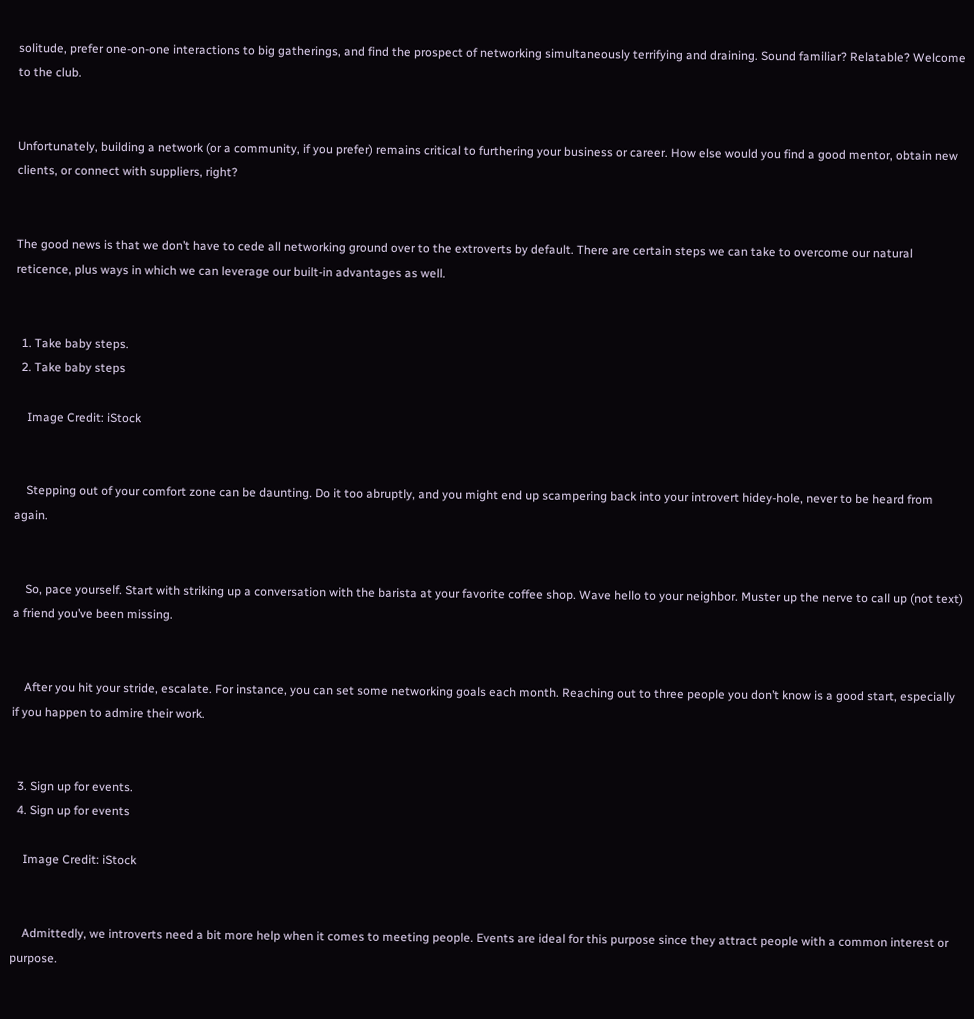solitude, prefer one-on-one interactions to big gatherings, and find the prospect of networking simultaneously terrifying and draining. Sound familiar? Relatable? Welcome to the club.


Unfortunately, building a network (or a community, if you prefer) remains critical to furthering your business or career. How else would you find a good mentor, obtain new clients, or connect with suppliers, right?


The good news is that we don’t have to cede all networking ground over to the extroverts by default. There are certain steps we can take to overcome our natural reticence, plus ways in which we can leverage our built-in advantages as well.


  1. Take baby steps.
  2. Take baby steps

    Image Credit: iStock


    Stepping out of your comfort zone can be daunting. Do it too abruptly, and you might end up scampering back into your introvert hidey-hole, never to be heard from again.


    So, pace yourself. Start with striking up a conversation with the barista at your favorite coffee shop. Wave hello to your neighbor. Muster up the nerve to call up (not text) a friend you’ve been missing.


    After you hit your stride, escalate. For instance, you can set some networking goals each month. Reaching out to three people you don’t know is a good start, especially if you happen to admire their work.


  3. Sign up for events.
  4. Sign up for events

    Image Credit: iStock


    Admittedly, we introverts need a bit more help when it comes to meeting people. Events are ideal for this purpose since they attract people with a common interest or purpose.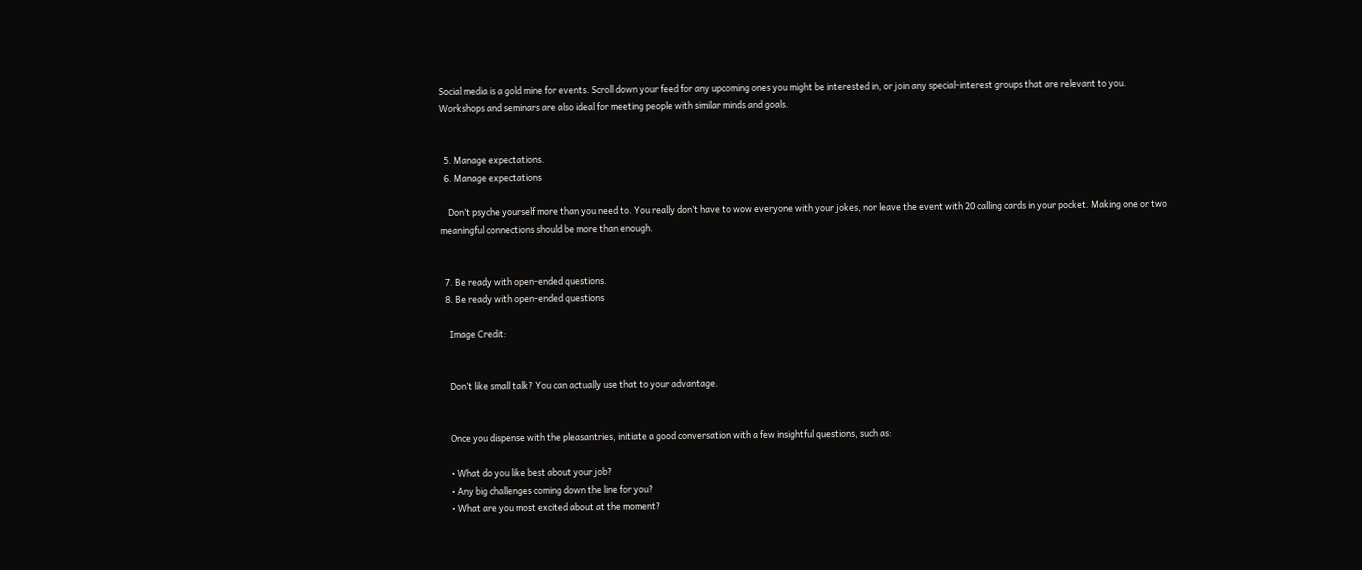Social media is a gold mine for events. Scroll down your feed for any upcoming ones you might be interested in, or join any special-interest groups that are relevant to you. Workshops and seminars are also ideal for meeting people with similar minds and goals.


  5. Manage expectations.
  6. Manage expectations

    Don’t psyche yourself more than you need to. You really don’t have to wow everyone with your jokes, nor leave the event with 20 calling cards in your pocket. Making one or two meaningful connections should be more than enough.


  7. Be ready with open-ended questions.
  8. Be ready with open-ended questions

    Image Credit:


    Don’t like small talk? You can actually use that to your advantage.


    Once you dispense with the pleasantries, initiate a good conversation with a few insightful questions, such as:

    • What do you like best about your job?
    • Any big challenges coming down the line for you?
    • What are you most excited about at the moment?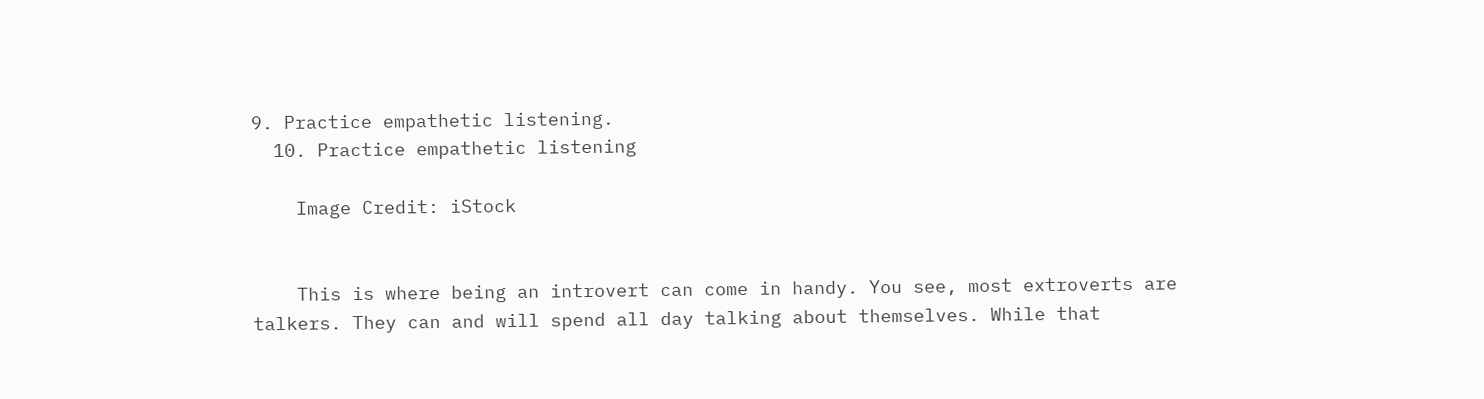9. Practice empathetic listening.
  10. Practice empathetic listening

    Image Credit: iStock


    This is where being an introvert can come in handy. You see, most extroverts are talkers. They can and will spend all day talking about themselves. While that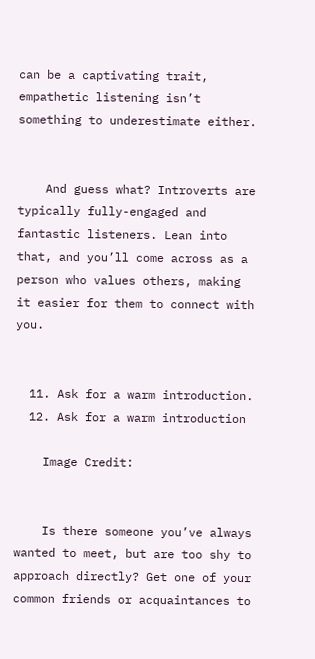can be a captivating trait, empathetic listening isn’t something to underestimate either.


    And guess what? Introverts are typically fully-engaged and fantastic listeners. Lean into that, and you’ll come across as a person who values others, making it easier for them to connect with you.


  11. Ask for a warm introduction.
  12. Ask for a warm introduction

    Image Credit:


    Is there someone you’ve always wanted to meet, but are too shy to approach directly? Get one of your common friends or acquaintances to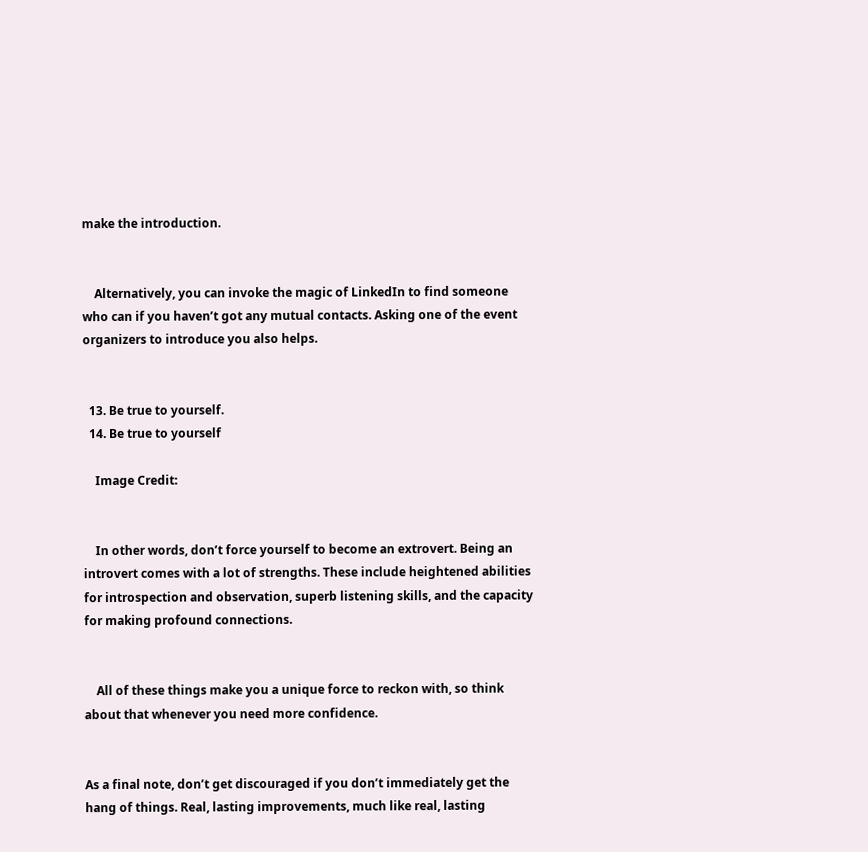make the introduction.


    Alternatively, you can invoke the magic of LinkedIn to find someone who can if you haven’t got any mutual contacts. Asking one of the event organizers to introduce you also helps.


  13. Be true to yourself.
  14. Be true to yourself

    Image Credit:


    In other words, don’t force yourself to become an extrovert. Being an introvert comes with a lot of strengths. These include heightened abilities for introspection and observation, superb listening skills, and the capacity for making profound connections.


    All of these things make you a unique force to reckon with, so think about that whenever you need more confidence.


As a final note, don’t get discouraged if you don’t immediately get the hang of things. Real, lasting improvements, much like real, lasting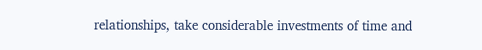relationships, take considerable investments of time and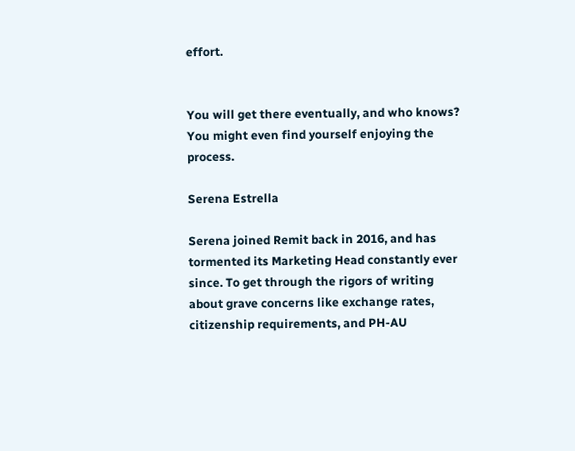effort.


You will get there eventually, and who knows? You might even find yourself enjoying the process.

Serena Estrella

Serena joined Remit back in 2016, and has tormented its Marketing Head constantly ever since. To get through the rigors of writing about grave concerns like exchange rates, citizenship requirements, and PH-AU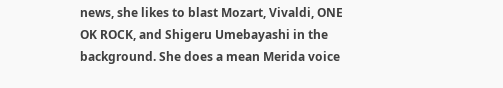news, she likes to blast Mozart, Vivaldi, ONE OK ROCK, and Shigeru Umebayashi in the background. She does a mean Merida voice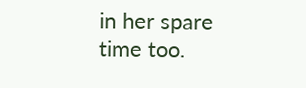in her spare time too.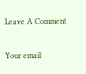Leave A Comment

Your email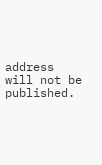address will not be published.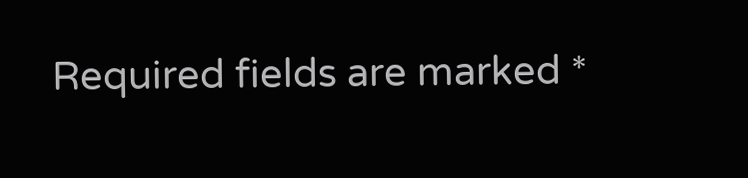Required fields are marked *